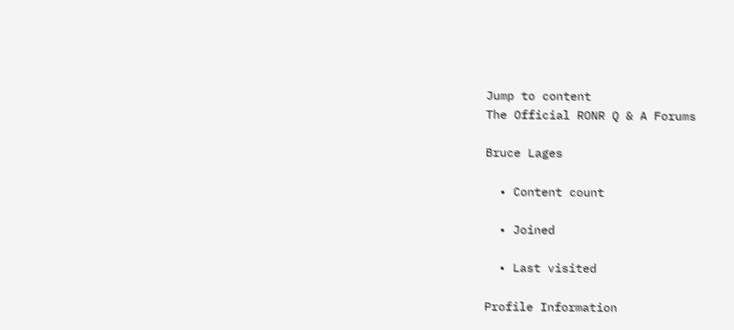Jump to content
The Official RONR Q & A Forums

Bruce Lages

  • Content count

  • Joined

  • Last visited

Profile Information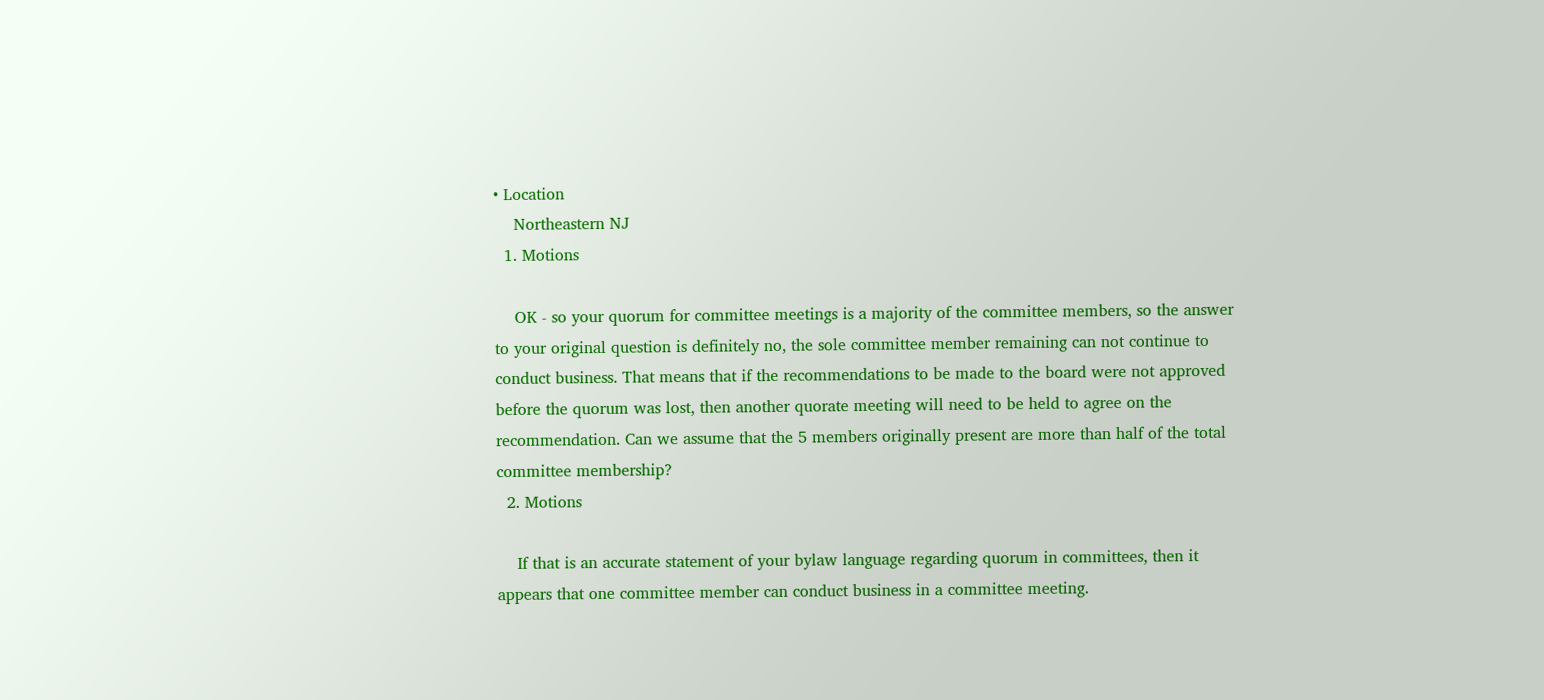• Location
    Northeastern NJ
  1. Motions

    OK - so your quorum for committee meetings is a majority of the committee members, so the answer to your original question is definitely no, the sole committee member remaining can not continue to conduct business. That means that if the recommendations to be made to the board were not approved before the quorum was lost, then another quorate meeting will need to be held to agree on the recommendation. Can we assume that the 5 members originally present are more than half of the total committee membership?
  2. Motions

    If that is an accurate statement of your bylaw language regarding quorum in committees, then it appears that one committee member can conduct business in a committee meeting.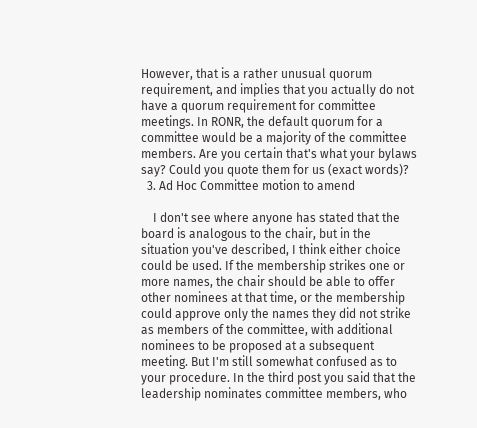However, that is a rather unusual quorum requirement, and implies that you actually do not have a quorum requirement for committee meetings. In RONR, the default quorum for a committee would be a majority of the committee members. Are you certain that's what your bylaws say? Could you quote them for us (exact words)?
  3. Ad Hoc Committee motion to amend

    I don't see where anyone has stated that the board is analogous to the chair, but in the situation you've described, I think either choice could be used. If the membership strikes one or more names, the chair should be able to offer other nominees at that time, or the membership could approve only the names they did not strike as members of the committee, with additional nominees to be proposed at a subsequent meeting. But I'm still somewhat confused as to your procedure. In the third post you said that the leadership nominates committee members, who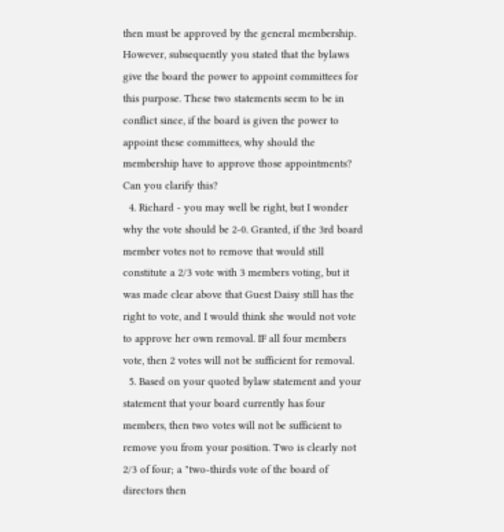then must be approved by the general membership. However, subsequently you stated that the bylaws give the board the power to appoint committees for this purpose. These two statements seem to be in conflict since, if the board is given the power to appoint these committees, why should the membership have to approve those appointments? Can you clarify this?
  4. Richard - you may well be right, but I wonder why the vote should be 2-0. Granted, if the 3rd board member votes not to remove that would still constitute a 2/3 vote with 3 members voting, but it was made clear above that Guest Daisy still has the right to vote, and I would think she would not vote to approve her own removal. IF all four members vote, then 2 votes will not be sufficient for removal.
  5. Based on your quoted bylaw statement and your statement that your board currently has four members, then two votes will not be sufficient to remove you from your position. Two is clearly not 2/3 of four; a "two-thirds vote of the board of directors then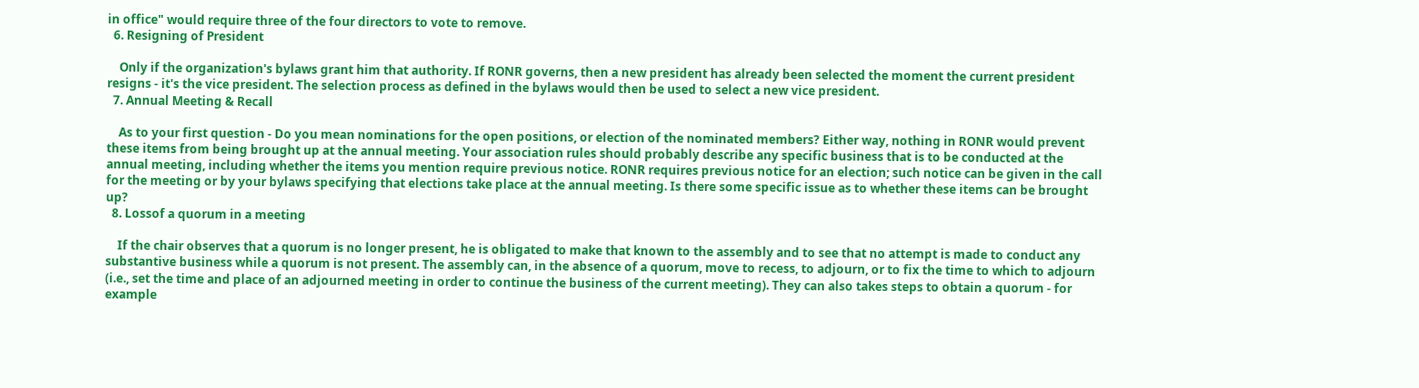in office" would require three of the four directors to vote to remove.
  6. Resigning of President

    Only if the organization's bylaws grant him that authority. If RONR governs, then a new president has already been selected the moment the current president resigns - it's the vice president. The selection process as defined in the bylaws would then be used to select a new vice president.
  7. Annual Meeting & Recall

    As to your first question - Do you mean nominations for the open positions, or election of the nominated members? Either way, nothing in RONR would prevent these items from being brought up at the annual meeting. Your association rules should probably describe any specific business that is to be conducted at the annual meeting, including whether the items you mention require previous notice. RONR requires previous notice for an election; such notice can be given in the call for the meeting or by your bylaws specifying that elections take place at the annual meeting. Is there some specific issue as to whether these items can be brought up?
  8. Lossof a quorum in a meeting

    If the chair observes that a quorum is no longer present, he is obligated to make that known to the assembly and to see that no attempt is made to conduct any substantive business while a quorum is not present. The assembly can, in the absence of a quorum, move to recess, to adjourn, or to fix the time to which to adjourn (i.e., set the time and place of an adjourned meeting in order to continue the business of the current meeting). They can also takes steps to obtain a quorum - for example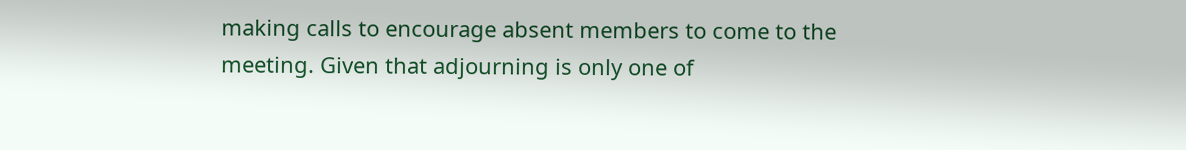making calls to encourage absent members to come to the meeting. Given that adjourning is only one of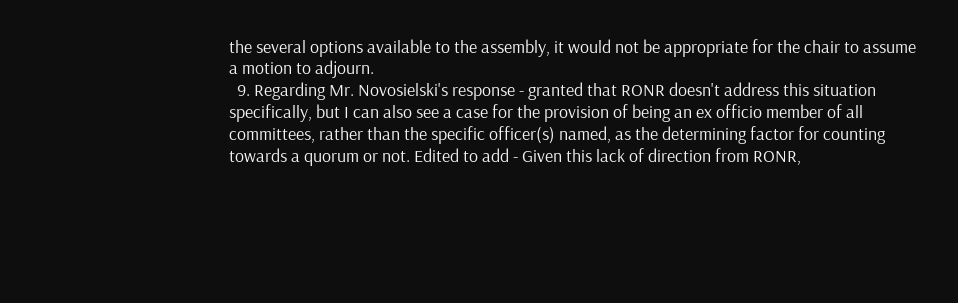the several options available to the assembly, it would not be appropriate for the chair to assume a motion to adjourn.
  9. Regarding Mr. Novosielski's response - granted that RONR doesn't address this situation specifically, but I can also see a case for the provision of being an ex officio member of all committees, rather than the specific officer(s) named, as the determining factor for counting towards a quorum or not. Edited to add - Given this lack of direction from RONR,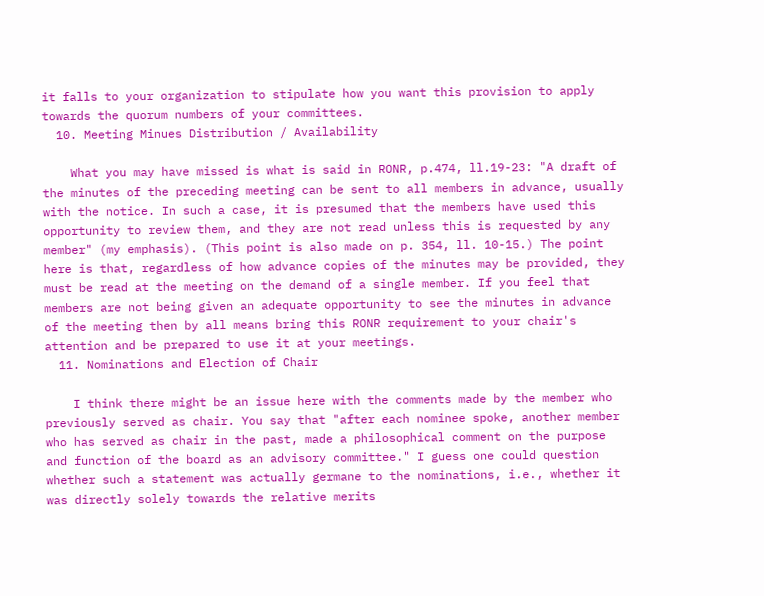it falls to your organization to stipulate how you want this provision to apply towards the quorum numbers of your committees.
  10. Meeting Minues Distribution / Availability

    What you may have missed is what is said in RONR, p.474, ll.19-23: "A draft of the minutes of the preceding meeting can be sent to all members in advance, usually with the notice. In such a case, it is presumed that the members have used this opportunity to review them, and they are not read unless this is requested by any member" (my emphasis). (This point is also made on p. 354, ll. 10-15.) The point here is that, regardless of how advance copies of the minutes may be provided, they must be read at the meeting on the demand of a single member. If you feel that members are not being given an adequate opportunity to see the minutes in advance of the meeting then by all means bring this RONR requirement to your chair's attention and be prepared to use it at your meetings.
  11. Nominations and Election of Chair

    I think there might be an issue here with the comments made by the member who previously served as chair. You say that "after each nominee spoke, another member who has served as chair in the past, made a philosophical comment on the purpose and function of the board as an advisory committee." I guess one could question whether such a statement was actually germane to the nominations, i.e., whether it was directly solely towards the relative merits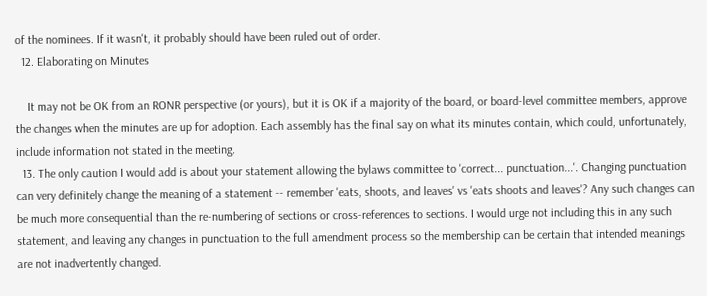of the nominees. If it wasn't, it probably should have been ruled out of order.
  12. Elaborating on Minutes

    It may not be OK from an RONR perspective (or yours), but it is OK if a majority of the board, or board-level committee members, approve the changes when the minutes are up for adoption. Each assembly has the final say on what its minutes contain, which could, unfortunately, include information not stated in the meeting.
  13. The only caution I would add is about your statement allowing the bylaws committee to 'correct... punctuation...'. Changing punctuation can very definitely change the meaning of a statement -- remember 'eats, shoots, and leaves' vs 'eats shoots and leaves'? Any such changes can be much more consequential than the re-numbering of sections or cross-references to sections. I would urge not including this in any such statement, and leaving any changes in punctuation to the full amendment process so the membership can be certain that intended meanings are not inadvertently changed.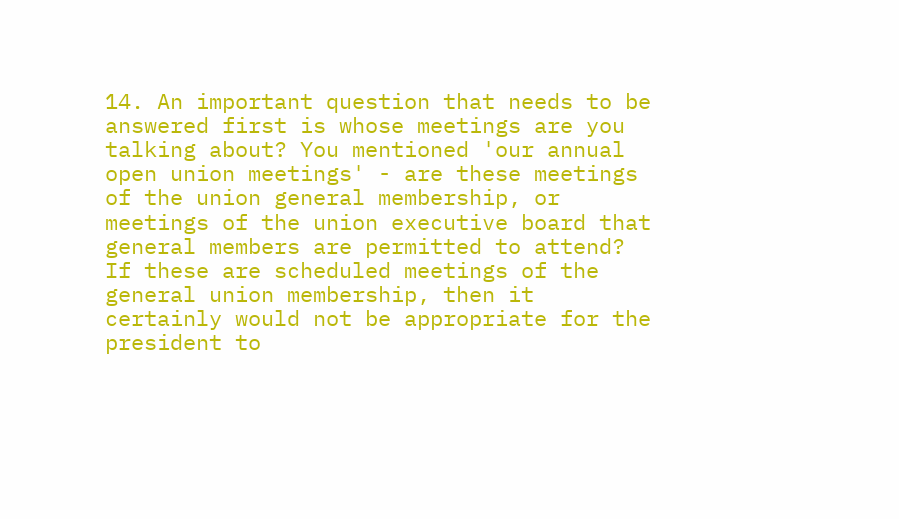14. An important question that needs to be answered first is whose meetings are you talking about? You mentioned 'our annual open union meetings' - are these meetings of the union general membership, or meetings of the union executive board that general members are permitted to attend? If these are scheduled meetings of the general union membership, then it certainly would not be appropriate for the president to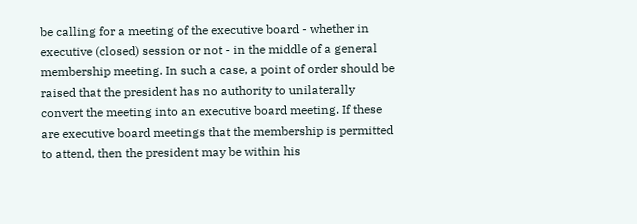be calling for a meeting of the executive board - whether in executive (closed) session or not - in the middle of a general membership meeting. In such a case, a point of order should be raised that the president has no authority to unilaterally convert the meeting into an executive board meeting. If these are executive board meetings that the membership is permitted to attend, then the president may be within his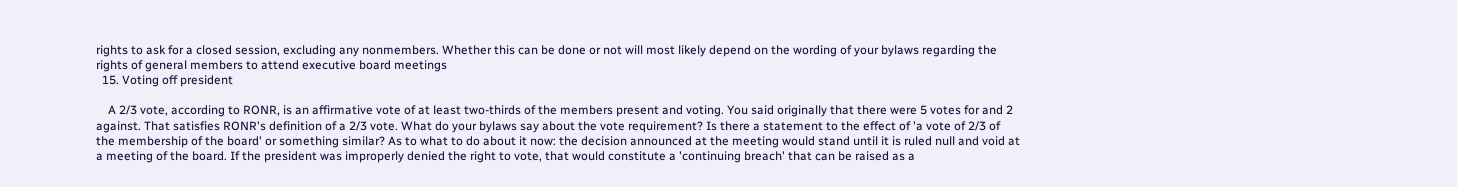rights to ask for a closed session, excluding any nonmembers. Whether this can be done or not will most likely depend on the wording of your bylaws regarding the rights of general members to attend executive board meetings
  15. Voting off president

    A 2/3 vote, according to RONR, is an affirmative vote of at least two-thirds of the members present and voting. You said originally that there were 5 votes for and 2 against. That satisfies RONR's definition of a 2/3 vote. What do your bylaws say about the vote requirement? Is there a statement to the effect of 'a vote of 2/3 of the membership of the board' or something similar? As to what to do about it now: the decision announced at the meeting would stand until it is ruled null and void at a meeting of the board. If the president was improperly denied the right to vote, that would constitute a 'continuing breach' that can be raised as a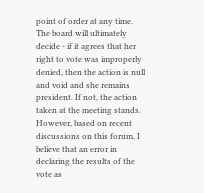point of order at any time. The board will ultimately decide - if it agrees that her right to vote was improperly denied, then the action is null and void and she remains president. If not, the action taken at the meeting stands. However, based on recent discussions on this forum, I believe that an error in declaring the results of the vote as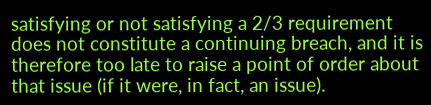satisfying or not satisfying a 2/3 requirement does not constitute a continuing breach, and it is therefore too late to raise a point of order about that issue (if it were, in fact, an issue).